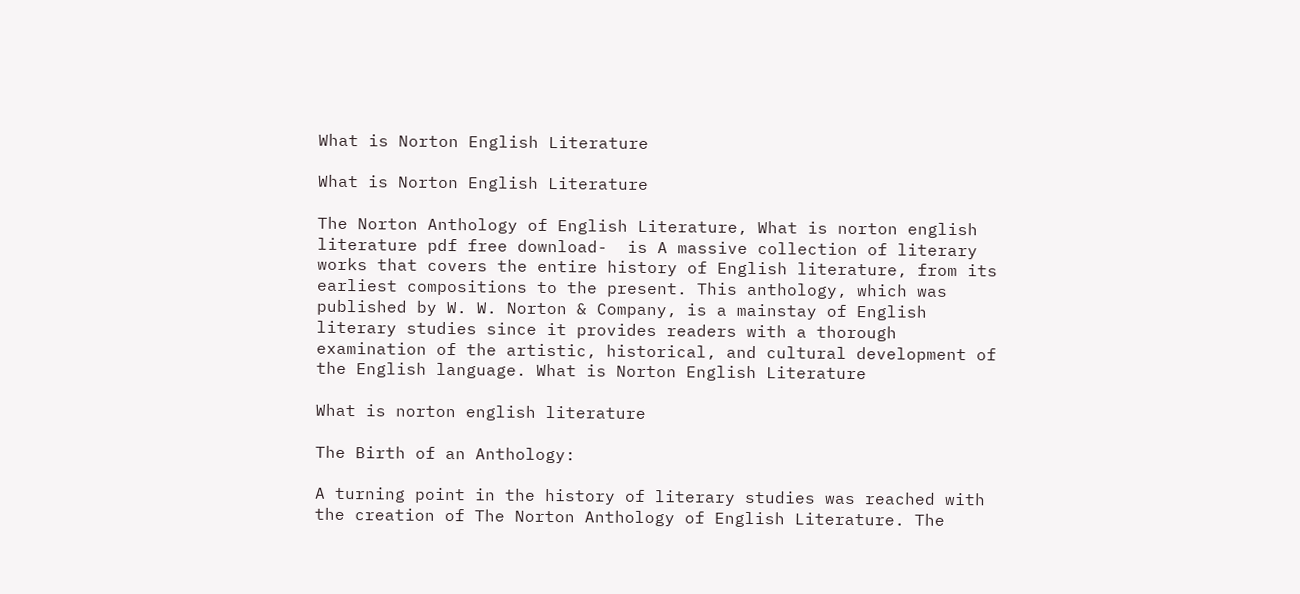What is Norton English Literature

What is Norton English Literature

The Norton Anthology of English Literature, What is norton english literature pdf free download-  is A massive collection of literary works that covers the entire history of English literature, from its earliest compositions to the present. This anthology, which was published by W. W. Norton & Company, is a mainstay of English literary studies since it provides readers with a thorough examination of the artistic, historical, and cultural development of the English language. What is Norton English Literature

What is norton english literature

The Birth of an Anthology:

A turning point in the history of literary studies was reached with the creation of The Norton Anthology of English Literature. The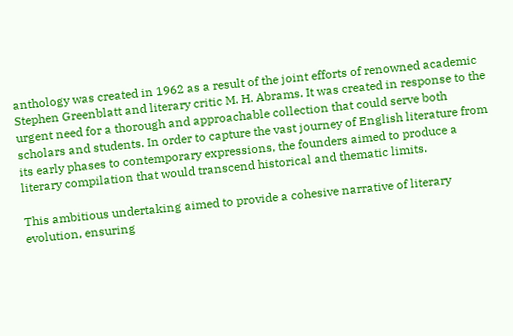anthology was created in 1962 as a result of the joint efforts of renowned academic Stephen Greenblatt and literary critic M. H. Abrams. It was created in response to the urgent need for a thorough and approachable collection that could serve both scholars and students. In order to capture the vast journey of English literature from its early phases to contemporary expressions, the founders aimed to produce a literary compilation that would transcend historical and thematic limits.

This ambitious undertaking aimed to provide a cohesive narrative of literary evolution, ensuring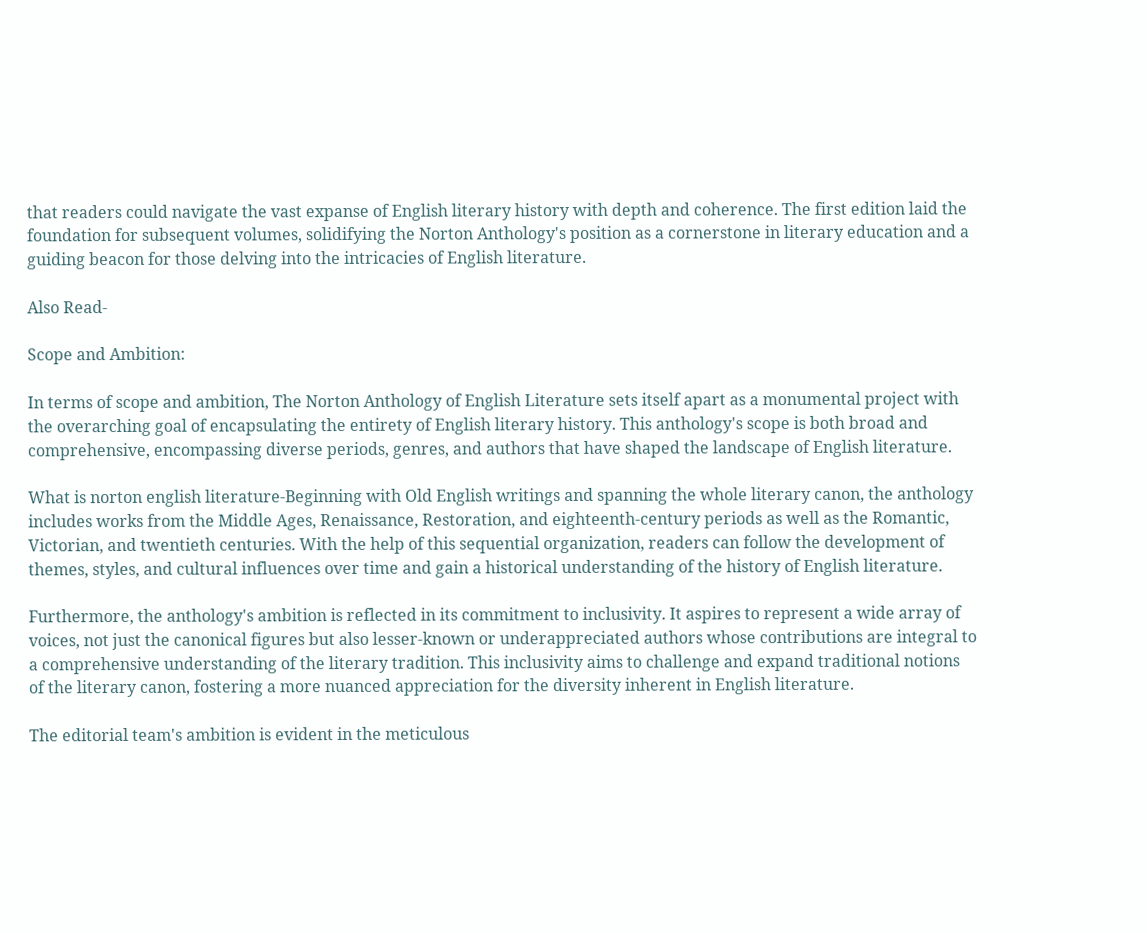that readers could navigate the vast expanse of English literary history with depth and coherence. The first edition laid the foundation for subsequent volumes, solidifying the Norton Anthology's position as a cornerstone in literary education and a guiding beacon for those delving into the intricacies of English literature.

Also Read-

Scope and Ambition:

In terms of scope and ambition, The Norton Anthology of English Literature sets itself apart as a monumental project with the overarching goal of encapsulating the entirety of English literary history. This anthology's scope is both broad and comprehensive, encompassing diverse periods, genres, and authors that have shaped the landscape of English literature.

What is norton english literature-Beginning with Old English writings and spanning the whole literary canon, the anthology includes works from the Middle Ages, Renaissance, Restoration, and eighteenth-century periods as well as the Romantic, Victorian, and twentieth centuries. With the help of this sequential organization, readers can follow the development of themes, styles, and cultural influences over time and gain a historical understanding of the history of English literature.

Furthermore, the anthology's ambition is reflected in its commitment to inclusivity. It aspires to represent a wide array of voices, not just the canonical figures but also lesser-known or underappreciated authors whose contributions are integral to a comprehensive understanding of the literary tradition. This inclusivity aims to challenge and expand traditional notions of the literary canon, fostering a more nuanced appreciation for the diversity inherent in English literature.

The editorial team's ambition is evident in the meticulous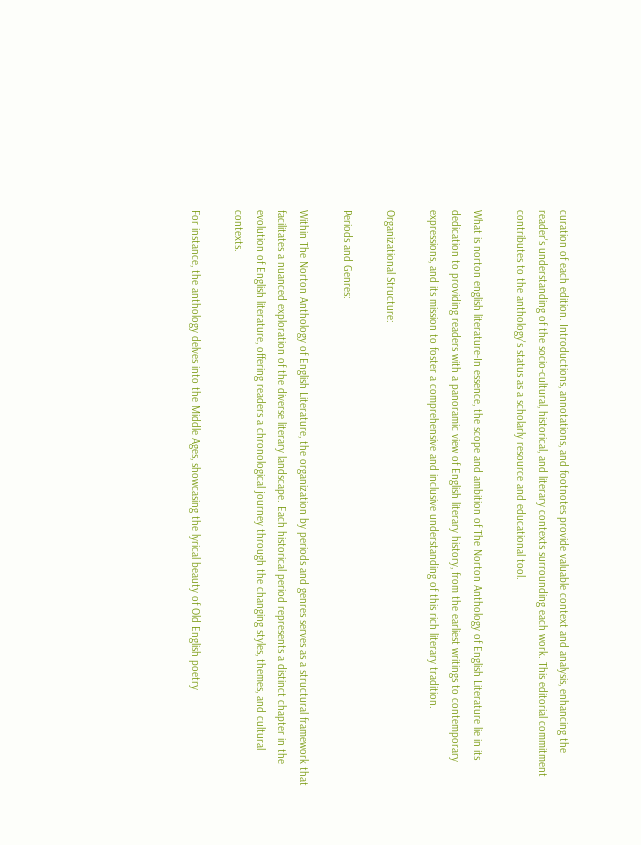curation of each edition. Introductions, annotations, and footnotes provide valuable context and analysis, enhancing the reader's understanding of the socio-cultural, historical, and literary contexts surrounding each work. This editorial commitment contributes to the anthology's status as a scholarly resource and educational tool.

What is norton english literature-In essence, the scope and ambition of The Norton Anthology of English Literature lie in its dedication to providing readers with a panoramic view of English literary history, from the earliest writings to contemporary expressions, and its mission to foster a comprehensive and inclusive understanding of this rich literary tradition.

Organizational Structure:

Periods and Genres:

Within The Norton Anthology of English Literature, the organization by periods and genres serves as a structural framework that facilitates a nuanced exploration of the diverse literary landscape. Each historical period represents a distinct chapter in the evolution of English literature, offering readers a chronological journey through the changing styles, themes, and cultural contexts.

For instance, the anthology delves into the Middle Ages, showcasing the lyrical beauty of Old English poetry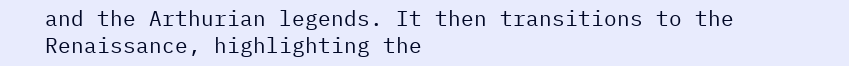and the Arthurian legends. It then transitions to the Renaissance, highlighting the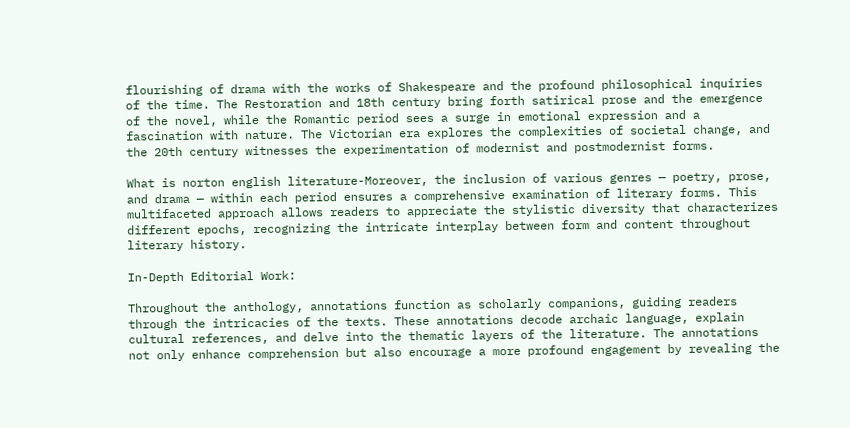flourishing of drama with the works of Shakespeare and the profound philosophical inquiries of the time. The Restoration and 18th century bring forth satirical prose and the emergence of the novel, while the Romantic period sees a surge in emotional expression and a fascination with nature. The Victorian era explores the complexities of societal change, and the 20th century witnesses the experimentation of modernist and postmodernist forms.

What is norton english literature-Moreover, the inclusion of various genres — poetry, prose, and drama — within each period ensures a comprehensive examination of literary forms. This multifaceted approach allows readers to appreciate the stylistic diversity that characterizes different epochs, recognizing the intricate interplay between form and content throughout literary history.

In-Depth Editorial Work:

Throughout the anthology, annotations function as scholarly companions, guiding readers through the intricacies of the texts. These annotations decode archaic language, explain cultural references, and delve into the thematic layers of the literature. The annotations not only enhance comprehension but also encourage a more profound engagement by revealing the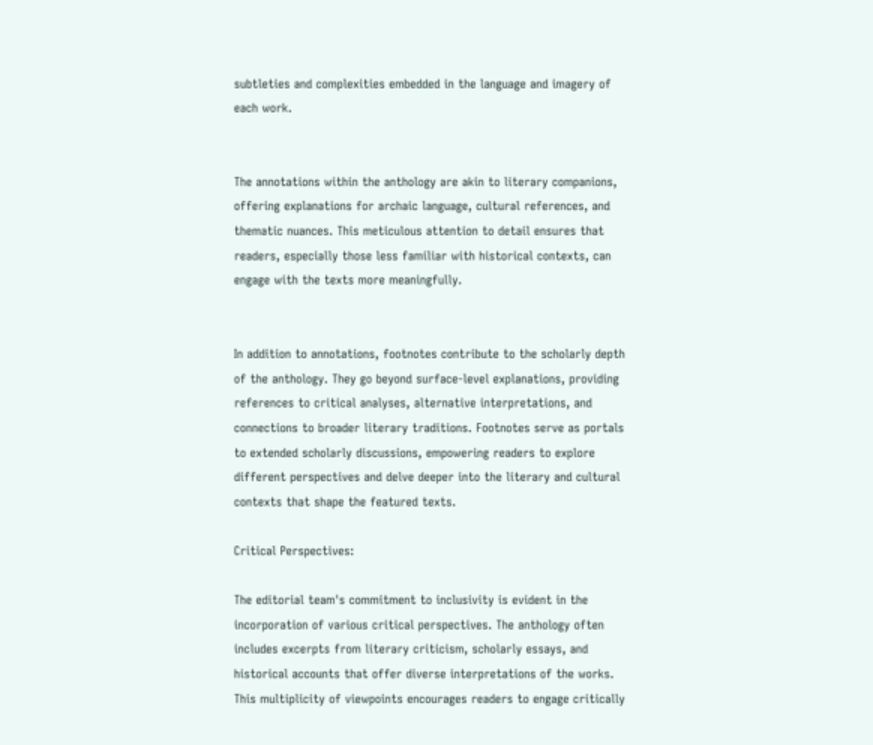subtleties and complexities embedded in the language and imagery of each work.


The annotations within the anthology are akin to literary companions, offering explanations for archaic language, cultural references, and thematic nuances. This meticulous attention to detail ensures that readers, especially those less familiar with historical contexts, can engage with the texts more meaningfully.


In addition to annotations, footnotes contribute to the scholarly depth of the anthology. They go beyond surface-level explanations, providing references to critical analyses, alternative interpretations, and connections to broader literary traditions. Footnotes serve as portals to extended scholarly discussions, empowering readers to explore different perspectives and delve deeper into the literary and cultural contexts that shape the featured texts.

Critical Perspectives:

The editorial team's commitment to inclusivity is evident in the incorporation of various critical perspectives. The anthology often includes excerpts from literary criticism, scholarly essays, and historical accounts that offer diverse interpretations of the works. This multiplicity of viewpoints encourages readers to engage critically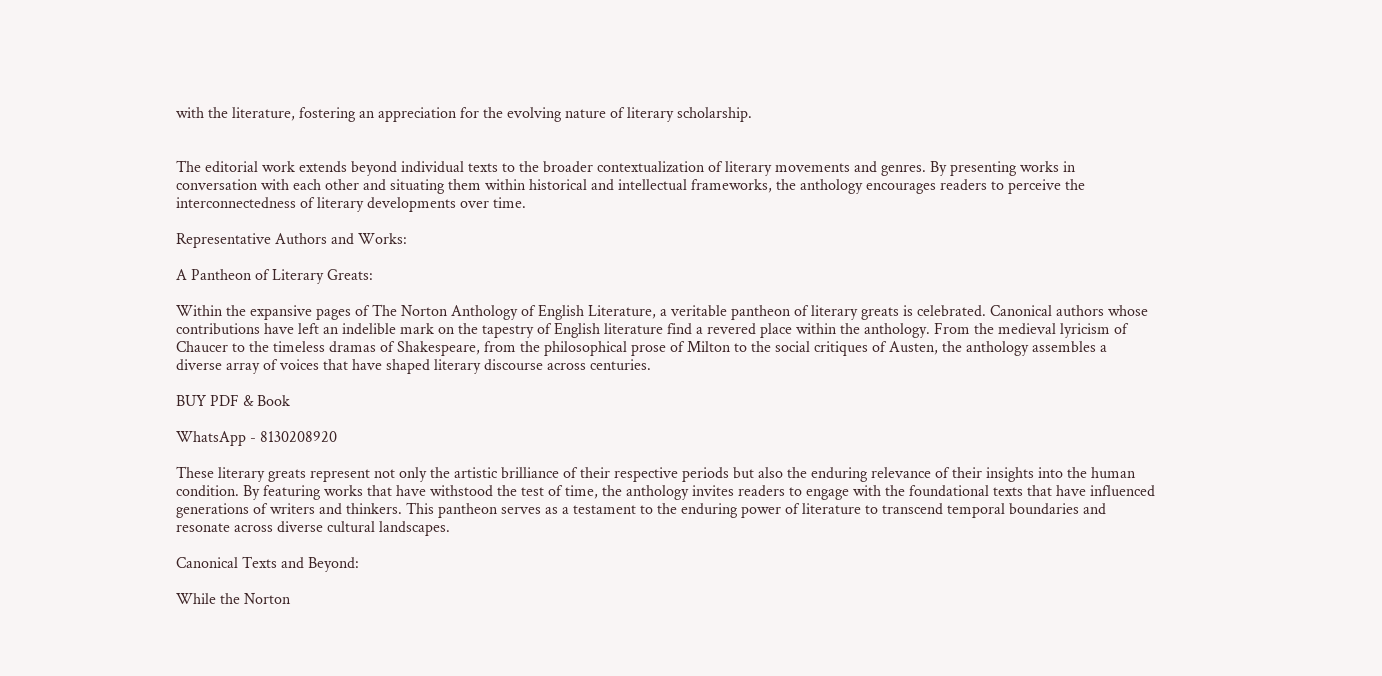with the literature, fostering an appreciation for the evolving nature of literary scholarship.


The editorial work extends beyond individual texts to the broader contextualization of literary movements and genres. By presenting works in conversation with each other and situating them within historical and intellectual frameworks, the anthology encourages readers to perceive the interconnectedness of literary developments over time.

Representative Authors and Works:

A Pantheon of Literary Greats:

Within the expansive pages of The Norton Anthology of English Literature, a veritable pantheon of literary greats is celebrated. Canonical authors whose contributions have left an indelible mark on the tapestry of English literature find a revered place within the anthology. From the medieval lyricism of Chaucer to the timeless dramas of Shakespeare, from the philosophical prose of Milton to the social critiques of Austen, the anthology assembles a diverse array of voices that have shaped literary discourse across centuries.

BUY PDF & Book

WhatsApp - 8130208920

These literary greats represent not only the artistic brilliance of their respective periods but also the enduring relevance of their insights into the human condition. By featuring works that have withstood the test of time, the anthology invites readers to engage with the foundational texts that have influenced generations of writers and thinkers. This pantheon serves as a testament to the enduring power of literature to transcend temporal boundaries and resonate across diverse cultural landscapes.

Canonical Texts and Beyond:

While the Norton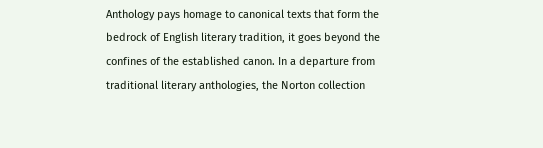Anthology pays homage to canonical texts that form the bedrock of English literary tradition, it goes beyond the confines of the established canon. In a departure from traditional literary anthologies, the Norton collection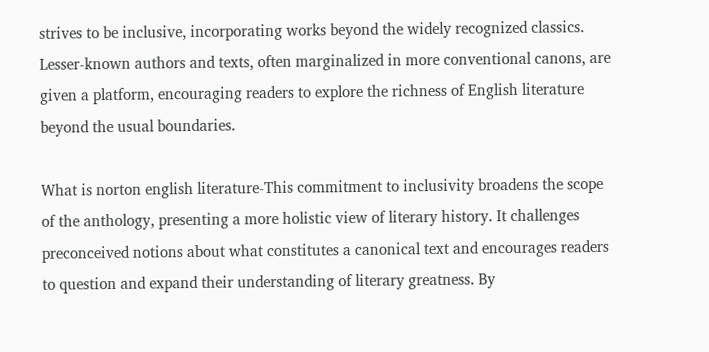strives to be inclusive, incorporating works beyond the widely recognized classics. Lesser-known authors and texts, often marginalized in more conventional canons, are given a platform, encouraging readers to explore the richness of English literature beyond the usual boundaries.

What is norton english literature-This commitment to inclusivity broadens the scope of the anthology, presenting a more holistic view of literary history. It challenges preconceived notions about what constitutes a canonical text and encourages readers to question and expand their understanding of literary greatness. By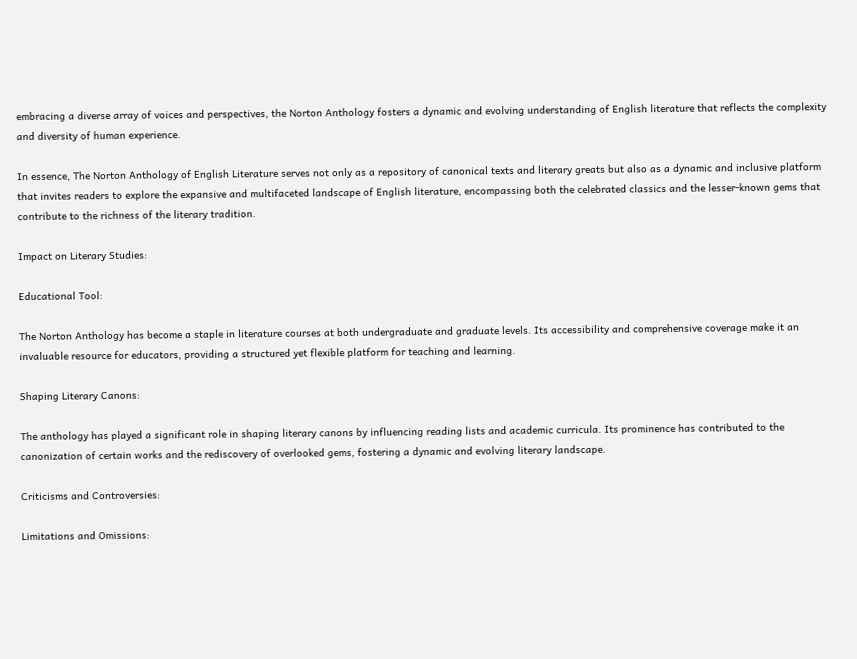embracing a diverse array of voices and perspectives, the Norton Anthology fosters a dynamic and evolving understanding of English literature that reflects the complexity and diversity of human experience.

In essence, The Norton Anthology of English Literature serves not only as a repository of canonical texts and literary greats but also as a dynamic and inclusive platform that invites readers to explore the expansive and multifaceted landscape of English literature, encompassing both the celebrated classics and the lesser-known gems that contribute to the richness of the literary tradition.

Impact on Literary Studies:

Educational Tool:

The Norton Anthology has become a staple in literature courses at both undergraduate and graduate levels. Its accessibility and comprehensive coverage make it an invaluable resource for educators, providing a structured yet flexible platform for teaching and learning.

Shaping Literary Canons:

The anthology has played a significant role in shaping literary canons by influencing reading lists and academic curricula. Its prominence has contributed to the canonization of certain works and the rediscovery of overlooked gems, fostering a dynamic and evolving literary landscape.

Criticisms and Controversies:

Limitations and Omissions: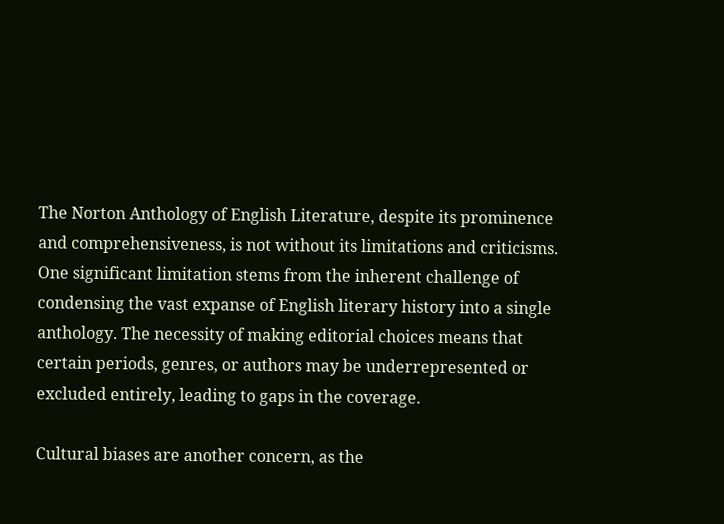The Norton Anthology of English Literature, despite its prominence and comprehensiveness, is not without its limitations and criticisms. One significant limitation stems from the inherent challenge of condensing the vast expanse of English literary history into a single anthology. The necessity of making editorial choices means that certain periods, genres, or authors may be underrepresented or excluded entirely, leading to gaps in the coverage.

Cultural biases are another concern, as the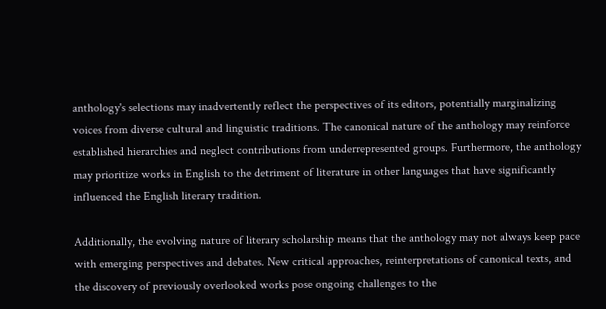anthology's selections may inadvertently reflect the perspectives of its editors, potentially marginalizing voices from diverse cultural and linguistic traditions. The canonical nature of the anthology may reinforce established hierarchies and neglect contributions from underrepresented groups. Furthermore, the anthology may prioritize works in English to the detriment of literature in other languages that have significantly influenced the English literary tradition.

Additionally, the evolving nature of literary scholarship means that the anthology may not always keep pace with emerging perspectives and debates. New critical approaches, reinterpretations of canonical texts, and the discovery of previously overlooked works pose ongoing challenges to the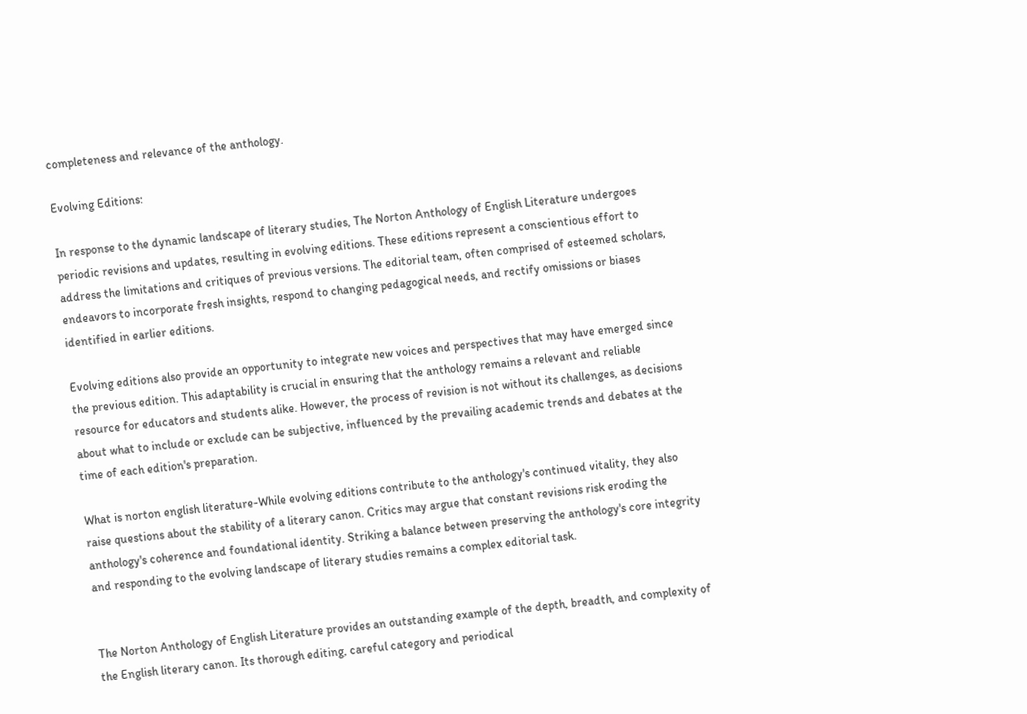completeness and relevance of the anthology.

Evolving Editions:

In response to the dynamic landscape of literary studies, The Norton Anthology of English Literature undergoes periodic revisions and updates, resulting in evolving editions. These editions represent a conscientious effort to address the limitations and critiques of previous versions. The editorial team, often comprised of esteemed scholars, endeavors to incorporate fresh insights, respond to changing pedagogical needs, and rectify omissions or biases identified in earlier editions.

Evolving editions also provide an opportunity to integrate new voices and perspectives that may have emerged since the previous edition. This adaptability is crucial in ensuring that the anthology remains a relevant and reliable resource for educators and students alike. However, the process of revision is not without its challenges, as decisions about what to include or exclude can be subjective, influenced by the prevailing academic trends and debates at the time of each edition's preparation.

What is norton english literature-While evolving editions contribute to the anthology's continued vitality, they also raise questions about the stability of a literary canon. Critics may argue that constant revisions risk eroding the anthology's coherence and foundational identity. Striking a balance between preserving the anthology's core integrity and responding to the evolving landscape of literary studies remains a complex editorial task.


The Norton Anthology of English Literature provides an outstanding example of the depth, breadth, and complexity of the English literary canon. Its thorough editing, careful category and periodical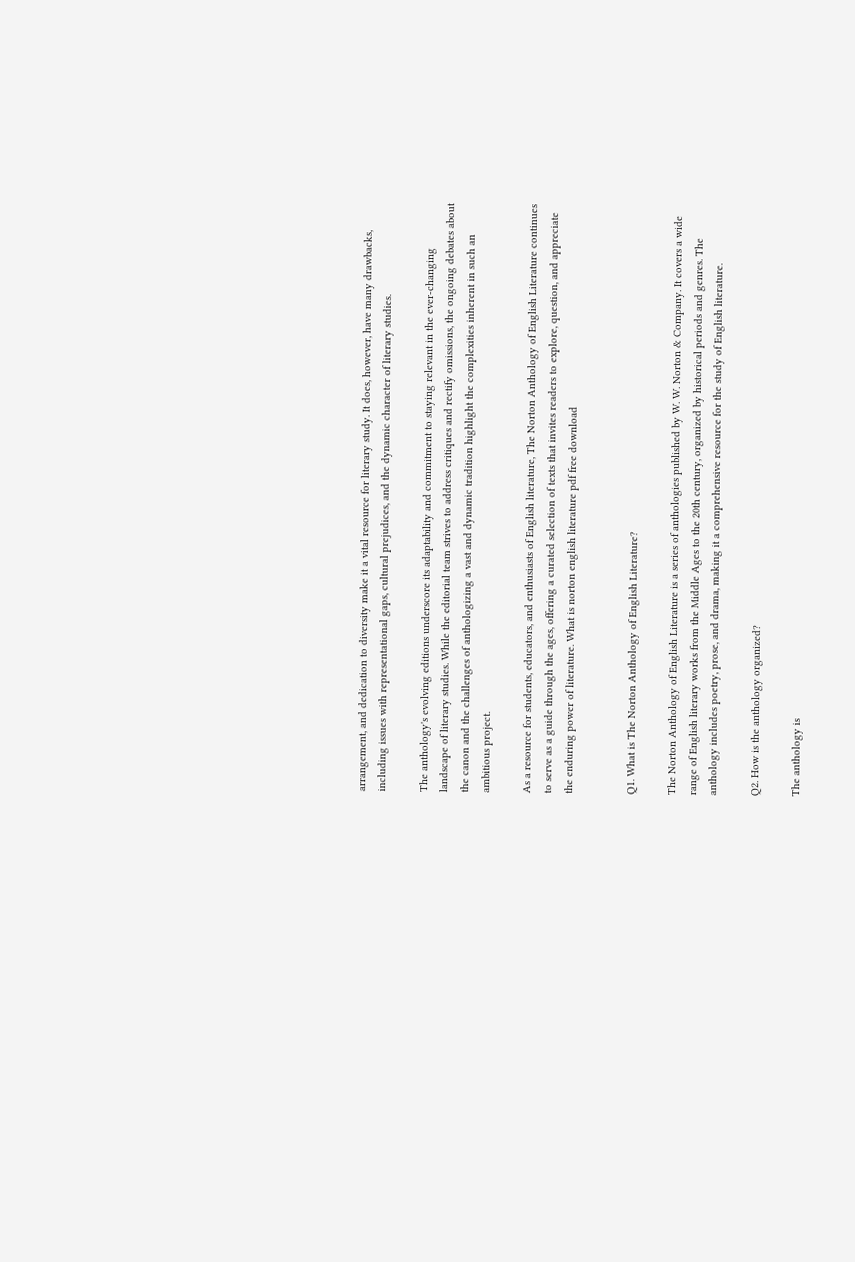arrangement, and dedication to diversity make it a vital resource for literary study. It does, however, have many drawbacks, including issues with representational gaps, cultural prejudices, and the dynamic character of literary studies.

The anthology's evolving editions underscore its adaptability and commitment to staying relevant in the ever-changing landscape of literary studies. While the editorial team strives to address critiques and rectify omissions, the ongoing debates about the canon and the challenges of anthologizing a vast and dynamic tradition highlight the complexities inherent in such an ambitious project.

As a resource for students, educators, and enthusiasts of English literature, The Norton Anthology of English Literature continues to serve as a guide through the ages, offering a curated selection of texts that invites readers to explore, question, and appreciate the enduring power of literature. What is norton english literature pdf free download


Q1. What is The Norton Anthology of English Literature?

The Norton Anthology of English Literature is a series of anthologies published by W. W. Norton & Company. It covers a wide range of English literary works from the Middle Ages to the 20th century, organized by historical periods and genres. The anthology includes poetry, prose, and drama, making it a comprehensive resource for the study of English literature.

Q2. How is the anthology organized?

The anthology is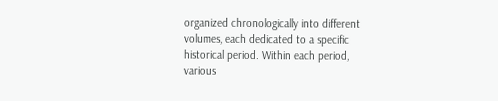organized chronologically into different volumes, each dedicated to a specific historical period. Within each period, various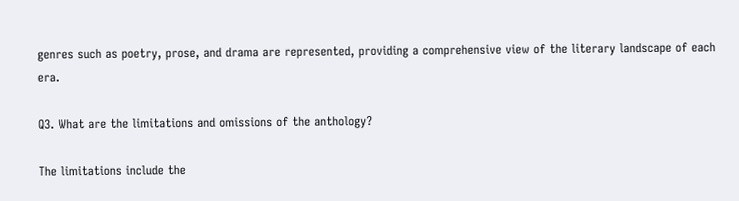genres such as poetry, prose, and drama are represented, providing a comprehensive view of the literary landscape of each era.

Q3. What are the limitations and omissions of the anthology?

The limitations include the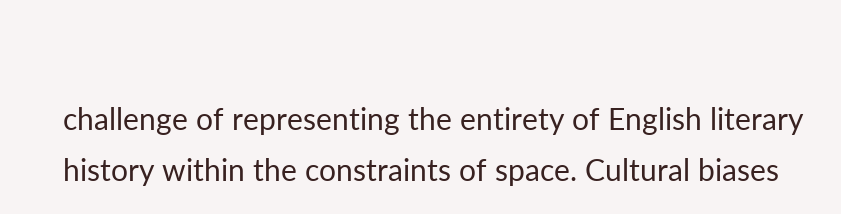challenge of representing the entirety of English literary history within the constraints of space. Cultural biases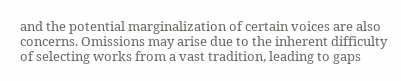and the potential marginalization of certain voices are also concerns. Omissions may arise due to the inherent difficulty of selecting works from a vast tradition, leading to gaps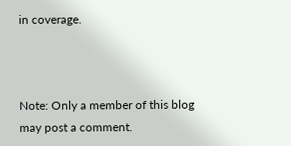in coverage.



Note: Only a member of this blog may post a comment.